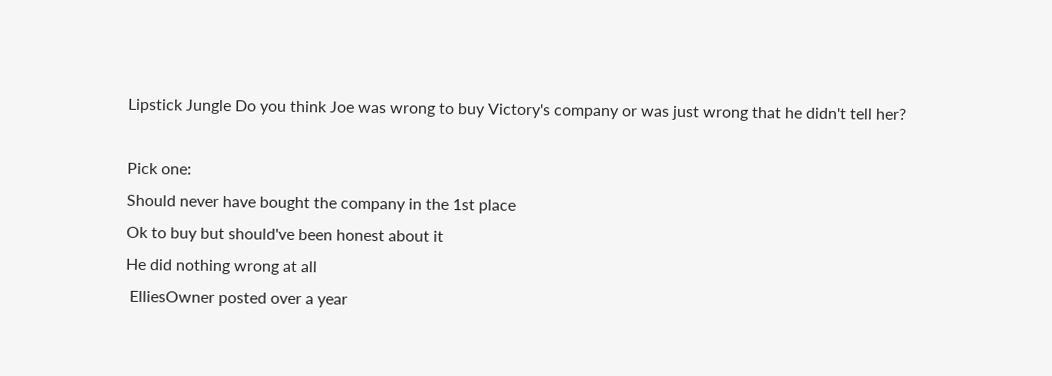Lipstick Jungle Do you think Joe was wrong to buy Victory's company or was just wrong that he didn't tell her?

Pick one:
Should never have bought the company in the 1st place
Ok to buy but should've been honest about it
He did nothing wrong at all
 ElliesOwner posted over a year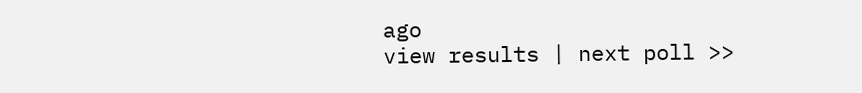ago
view results | next poll >>